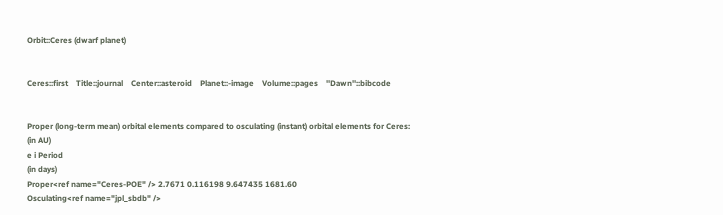Orbit::Ceres (dwarf planet)


Ceres::first    Title::journal    Center::asteroid    Planet::-image    Volume::pages    ''Dawn''::bibcode


Proper (long-term mean) orbital elements compared to osculating (instant) orbital elements for Ceres:
(in AU)
e i Period
(in days)
Proper<ref name="Ceres-POE" /> 2.7671 0.116198 9.647435 1681.60
Osculating<ref name="jpl_sbdb" />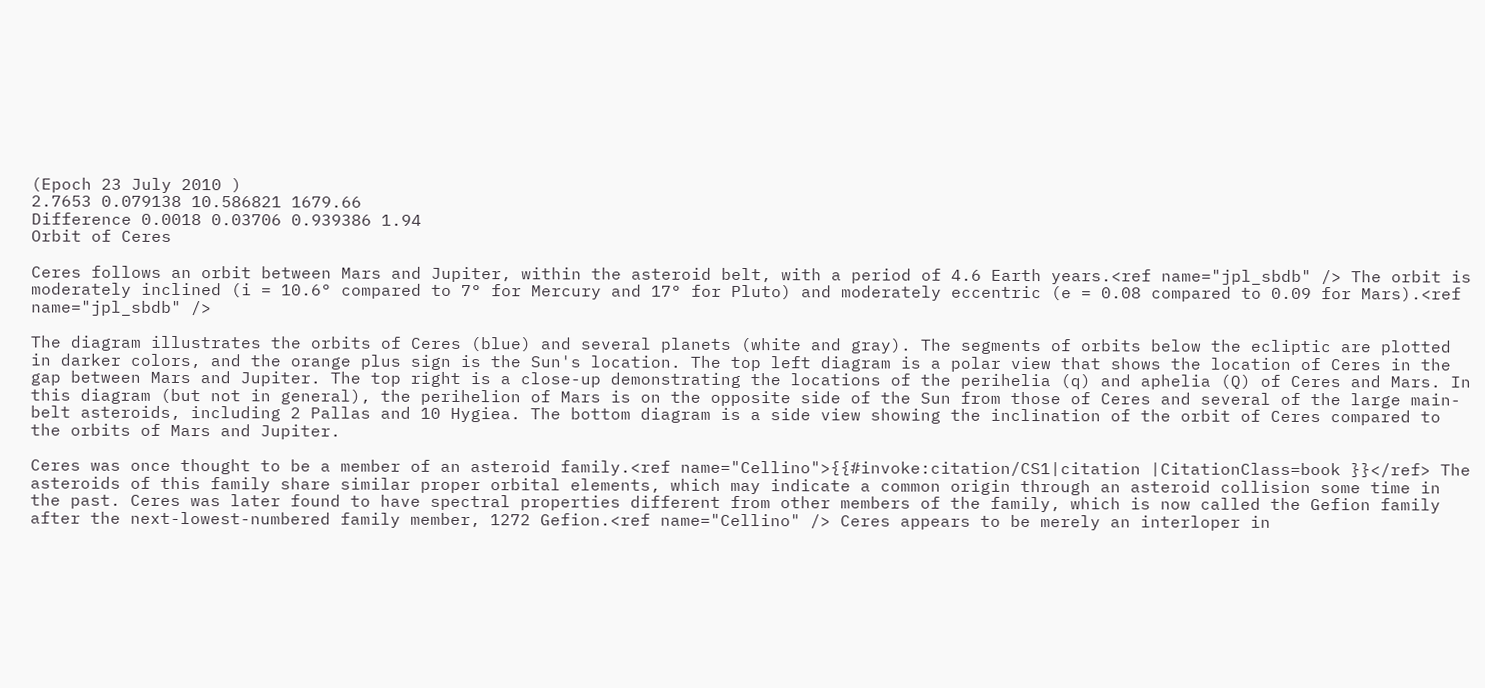(Epoch 23 July 2010 )
2.7653 0.079138 10.586821 1679.66
Difference 0.0018 0.03706 0.939386 1.94
Orbit of Ceres

Ceres follows an orbit between Mars and Jupiter, within the asteroid belt, with a period of 4.6 Earth years.<ref name="jpl_sbdb" /> The orbit is moderately inclined (i = 10.6° compared to 7° for Mercury and 17° for Pluto) and moderately eccentric (e = 0.08 compared to 0.09 for Mars).<ref name="jpl_sbdb" />

The diagram illustrates the orbits of Ceres (blue) and several planets (white and gray). The segments of orbits below the ecliptic are plotted in darker colors, and the orange plus sign is the Sun's location. The top left diagram is a polar view that shows the location of Ceres in the gap between Mars and Jupiter. The top right is a close-up demonstrating the locations of the perihelia (q) and aphelia (Q) of Ceres and Mars. In this diagram (but not in general), the perihelion of Mars is on the opposite side of the Sun from those of Ceres and several of the large main-belt asteroids, including 2 Pallas and 10 Hygiea. The bottom diagram is a side view showing the inclination of the orbit of Ceres compared to the orbits of Mars and Jupiter.

Ceres was once thought to be a member of an asteroid family.<ref name="Cellino">{{#invoke:citation/CS1|citation |CitationClass=book }}</ref> The asteroids of this family share similar proper orbital elements, which may indicate a common origin through an asteroid collision some time in the past. Ceres was later found to have spectral properties different from other members of the family, which is now called the Gefion family after the next-lowest-numbered family member, 1272 Gefion.<ref name="Cellino" /> Ceres appears to be merely an interloper in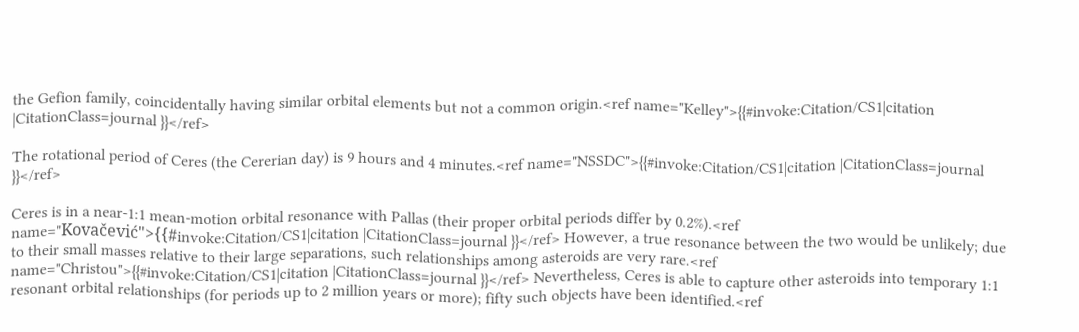the Gefion family, coincidentally having similar orbital elements but not a common origin.<ref name="Kelley">{{#invoke:Citation/CS1|citation |CitationClass=journal }}</ref>

The rotational period of Ceres (the Cererian day) is 9 hours and 4 minutes.<ref name="NSSDC">{{#invoke:Citation/CS1|citation |CitationClass=journal }}</ref>

Ceres is in a near-1:1 mean-motion orbital resonance with Pallas (their proper orbital periods differ by 0.2%).<ref name="Kovačević">{{#invoke:Citation/CS1|citation |CitationClass=journal }}</ref> However, a true resonance between the two would be unlikely; due to their small masses relative to their large separations, such relationships among asteroids are very rare.<ref name="Christou">{{#invoke:Citation/CS1|citation |CitationClass=journal }}</ref> Nevertheless, Ceres is able to capture other asteroids into temporary 1:1 resonant orbital relationships (for periods up to 2 million years or more); fifty such objects have been identified.<ref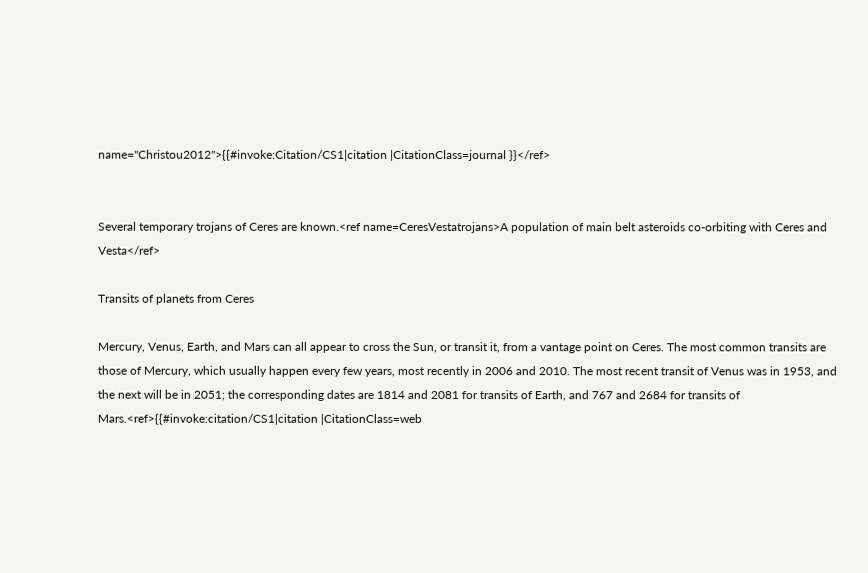name="Christou2012">{{#invoke:Citation/CS1|citation |CitationClass=journal }}</ref>


Several temporary trojans of Ceres are known.<ref name=CeresVestatrojans>A population of main belt asteroids co-orbiting with Ceres and Vesta</ref>

Transits of planets from Ceres

Mercury, Venus, Earth, and Mars can all appear to cross the Sun, or transit it, from a vantage point on Ceres. The most common transits are those of Mercury, which usually happen every few years, most recently in 2006 and 2010. The most recent transit of Venus was in 1953, and the next will be in 2051; the corresponding dates are 1814 and 2081 for transits of Earth, and 767 and 2684 for transits of Mars.<ref>{{#invoke:citation/CS1|citation |CitationClass=web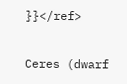}}</ref>

Ceres (dwarf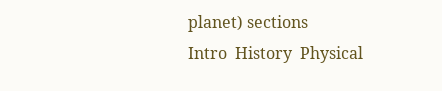planet) sections
Intro  History  Physical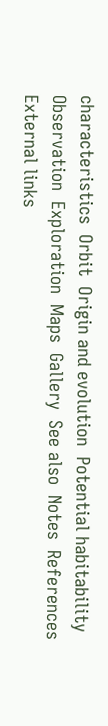characteristics  Orbit  Origin and evolution  Potential habitability  Observation  Exploration  Maps  Gallery  See also  Notes  References  External links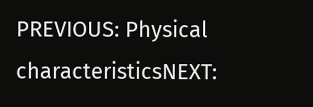PREVIOUS: Physical characteristicsNEXT: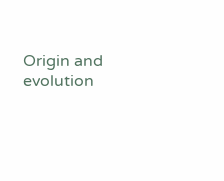Origin and evolution